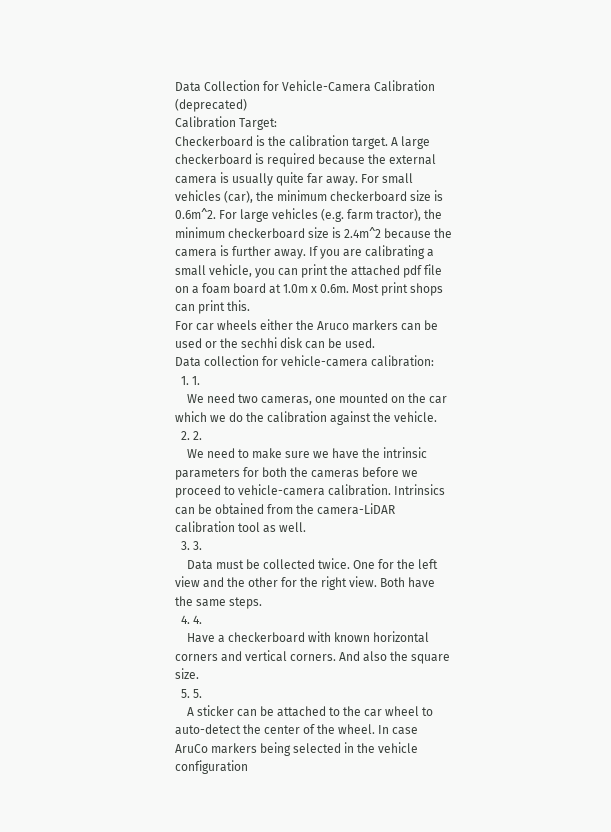Data Collection for Vehicle-Camera Calibration (deprecated)
Calibration Target:
Checkerboard is the calibration target. A large checkerboard is required because the external camera is usually quite far away. For small vehicles (car), the minimum checkerboard size is 0.6m^2. For large vehicles (e.g. farm tractor), the minimum checkerboard size is 2.4m^2 because the camera is further away. If you are calibrating a small vehicle, you can print the attached pdf file on a foam board at 1.0m x 0.6m. Most print shops can print this.
For car wheels either the Aruco markers can be used or the sechhi disk can be used.
Data collection for vehicle-camera calibration:
  1. 1.
    We need two cameras, one mounted on the car which we do the calibration against the vehicle.
  2. 2.
    We need to make sure we have the intrinsic parameters for both the cameras before we proceed to vehicle-camera calibration. Intrinsics can be obtained from the camera-LiDAR calibration tool as well.
  3. 3.
    Data must be collected twice. One for the left view and the other for the right view. Both have the same steps.
  4. 4.
    Have a checkerboard with known horizontal corners and vertical corners. And also the square size.
  5. 5.
    A sticker can be attached to the car wheel to auto-detect the center of the wheel. In case AruCo markers being selected in the vehicle configuration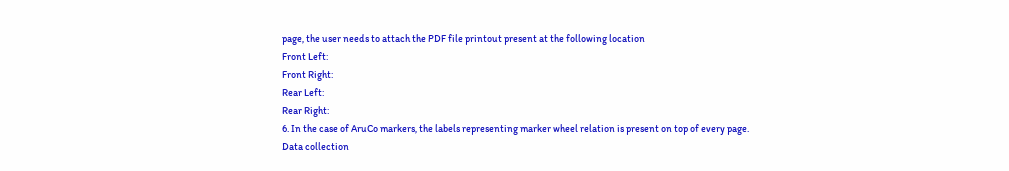page, the user needs to attach the PDF file printout present at the following location
Front Left:
Front Right:
Rear Left:
Rear Right:
6. In the case of AruCo markers, the labels representing marker wheel relation is present on top of every page.
Data collection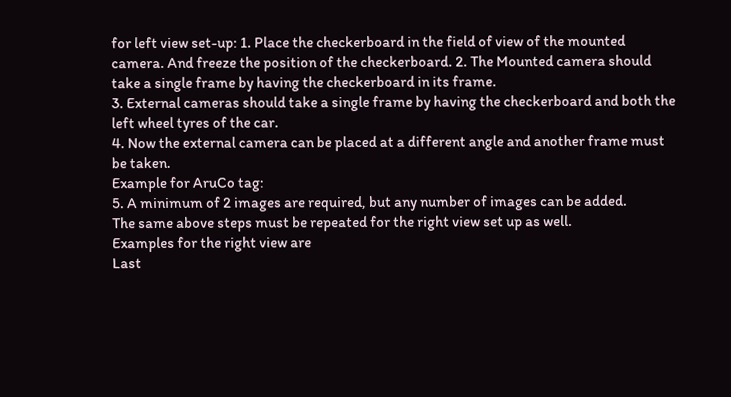for left view set-up: 1. Place the checkerboard in the field of view of the mounted camera. And freeze the position of the checkerboard. 2. The Mounted camera should take a single frame by having the checkerboard in its frame.
3. External cameras should take a single frame by having the checkerboard and both the left wheel tyres of the car.
4. Now the external camera can be placed at a different angle and another frame must be taken.
Example for AruCo tag:
5. A minimum of 2 images are required, but any number of images can be added.
The same above steps must be repeated for the right view set up as well.
Examples for the right view are
Last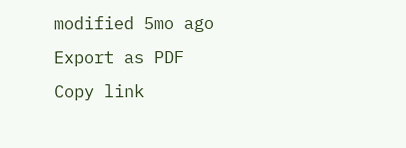modified 5mo ago
Export as PDF
Copy link